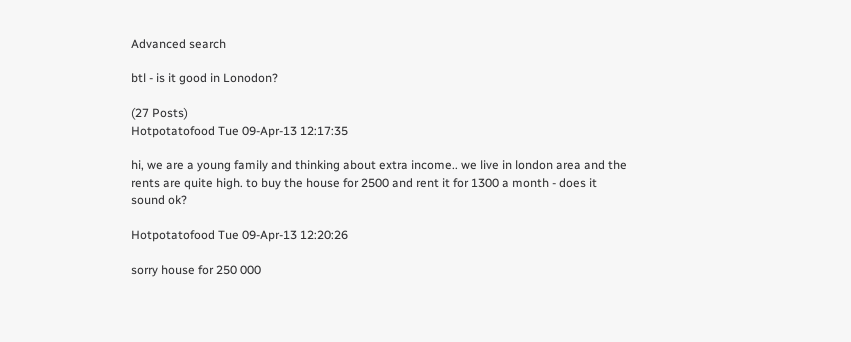Advanced search

btl - is it good in Lonodon?

(27 Posts)
Hotpotatofood Tue 09-Apr-13 12:17:35

hi, we are a young family and thinking about extra income.. we live in london area and the rents are quite high. to buy the house for 2500 and rent it for 1300 a month - does it sound ok?

Hotpotatofood Tue 09-Apr-13 12:20:26

sorry house for 250 000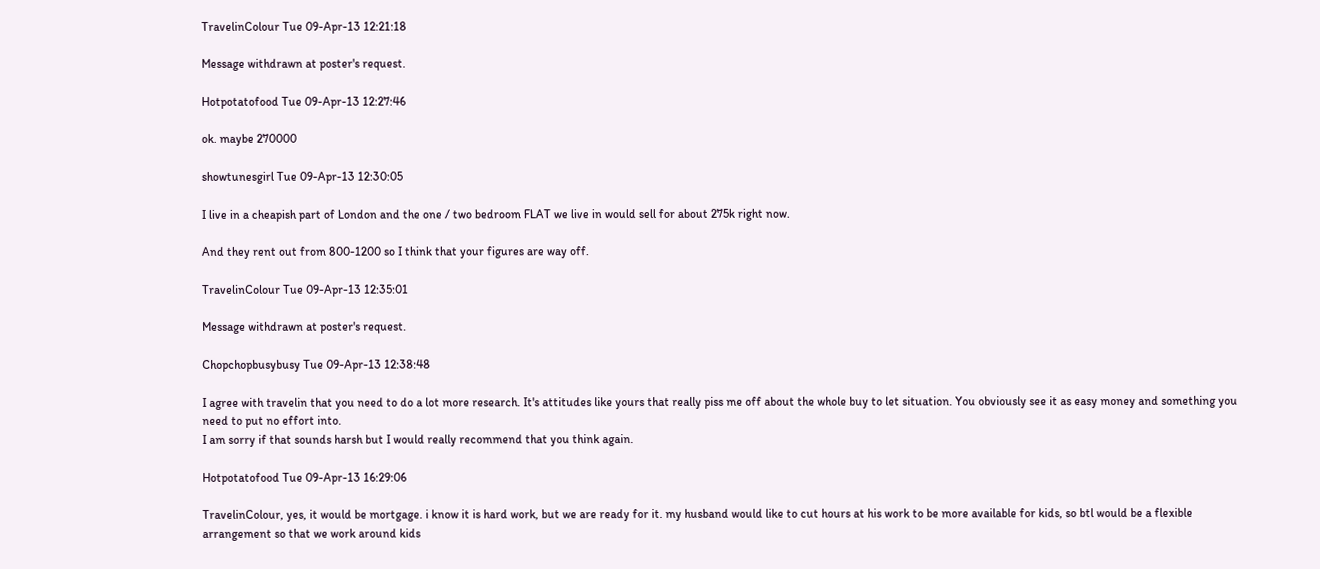TravelinColour Tue 09-Apr-13 12:21:18

Message withdrawn at poster's request.

Hotpotatofood Tue 09-Apr-13 12:27:46

ok. maybe 270000

showtunesgirl Tue 09-Apr-13 12:30:05

I live in a cheapish part of London and the one / two bedroom FLAT we live in would sell for about 275k right now.

And they rent out from 800-1200 so I think that your figures are way off.

TravelinColour Tue 09-Apr-13 12:35:01

Message withdrawn at poster's request.

Chopchopbusybusy Tue 09-Apr-13 12:38:48

I agree with travelin that you need to do a lot more research. It's attitudes like yours that really piss me off about the whole buy to let situation. You obviously see it as easy money and something you need to put no effort into.
I am sorry if that sounds harsh but I would really recommend that you think again.

Hotpotatofood Tue 09-Apr-13 16:29:06

TravelinColour, yes, it would be mortgage. i know it is hard work, but we are ready for it. my husband would like to cut hours at his work to be more available for kids, so btl would be a flexible arrangement so that we work around kids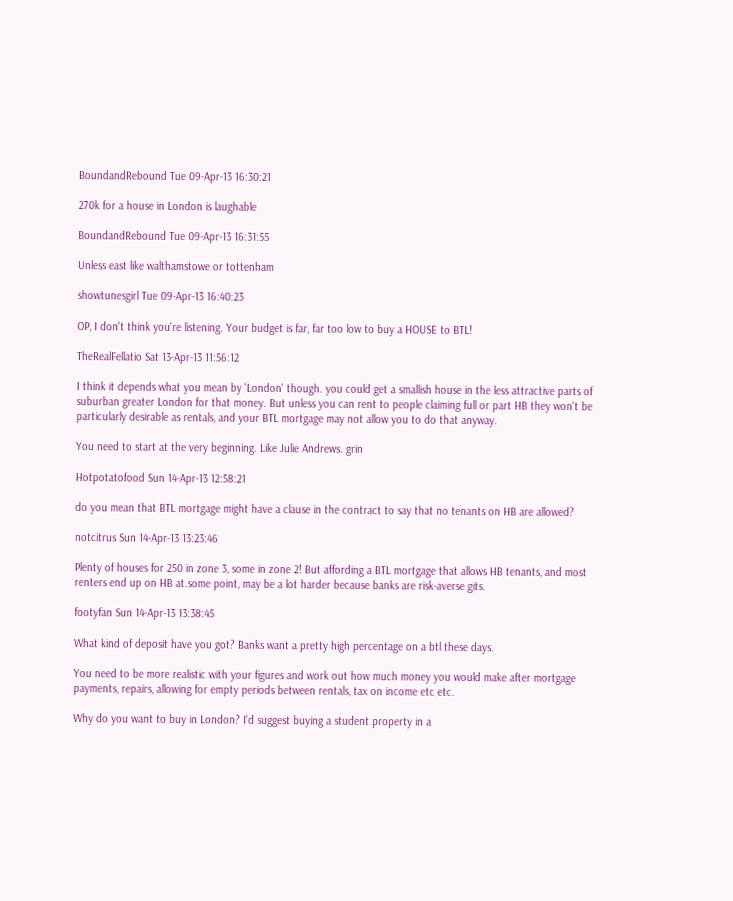BoundandRebound Tue 09-Apr-13 16:30:21

270k for a house in London is laughable

BoundandRebound Tue 09-Apr-13 16:31:55

Unless east like walthamstowe or tottenham

showtunesgirl Tue 09-Apr-13 16:40:23

OP, I don't think you're listening. Your budget is far, far too low to buy a HOUSE to BTL!

TheRealFellatio Sat 13-Apr-13 11:56:12

I think it depends what you mean by 'London' though. you could get a smallish house in the less attractive parts of suburban greater London for that money. But unless you can rent to people claiming full or part HB they won't be particularly desirable as rentals, and your BTL mortgage may not allow you to do that anyway.

You need to start at the very beginning. Like Julie Andrews. grin

Hotpotatofood Sun 14-Apr-13 12:58:21

do you mean that BTL mortgage might have a clause in the contract to say that no tenants on HB are allowed?

notcitrus Sun 14-Apr-13 13:23:46

Plenty of houses for 250 in zone 3, some in zone 2! But affording a BTL mortgage that allows HB tenants, and most renters end up on HB at.some point, may be a lot harder because banks are risk-averse gits.

footyfan Sun 14-Apr-13 13:38:45

What kind of deposit have you got? Banks want a pretty high percentage on a btl these days.

You need to be more realistic with your figures and work out how much money you would make after mortgage payments, repairs, allowing for empty periods between rentals, tax on income etc etc.

Why do you want to buy in London? I'd suggest buying a student property in a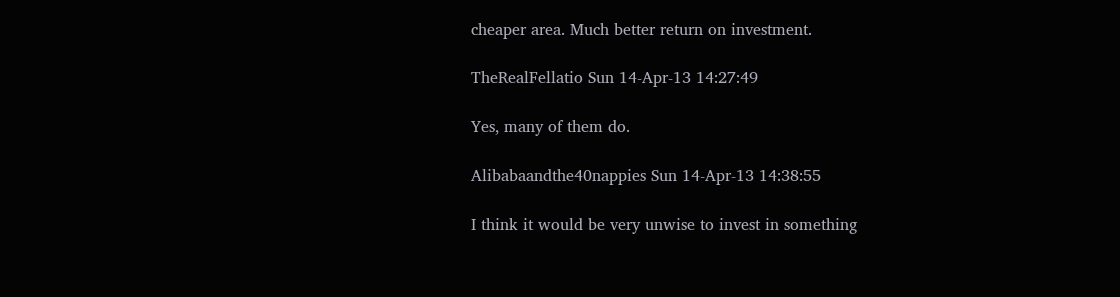cheaper area. Much better return on investment.

TheRealFellatio Sun 14-Apr-13 14:27:49

Yes, many of them do.

Alibabaandthe40nappies Sun 14-Apr-13 14:38:55

I think it would be very unwise to invest in something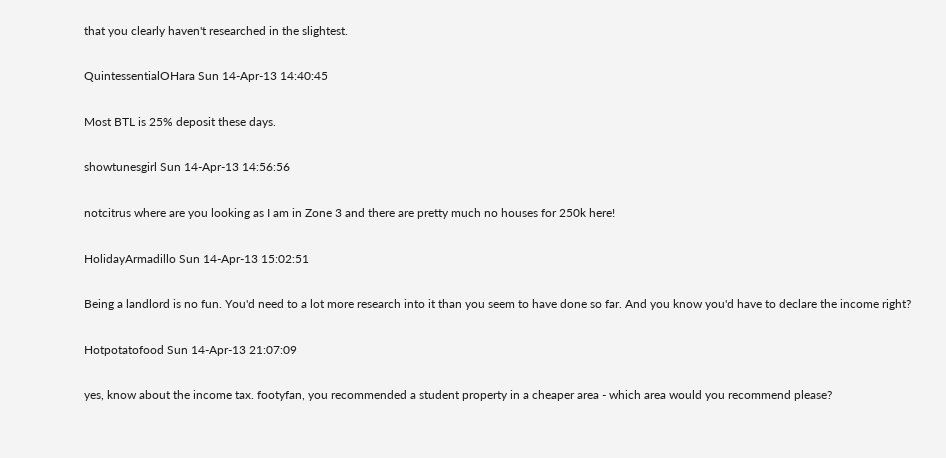that you clearly haven't researched in the slightest.

QuintessentialOHara Sun 14-Apr-13 14:40:45

Most BTL is 25% deposit these days.

showtunesgirl Sun 14-Apr-13 14:56:56

notcitrus where are you looking as I am in Zone 3 and there are pretty much no houses for 250k here!

HolidayArmadillo Sun 14-Apr-13 15:02:51

Being a landlord is no fun. You'd need to a lot more research into it than you seem to have done so far. And you know you'd have to declare the income right?

Hotpotatofood Sun 14-Apr-13 21:07:09

yes, know about the income tax. footyfan, you recommended a student property in a cheaper area - which area would you recommend please?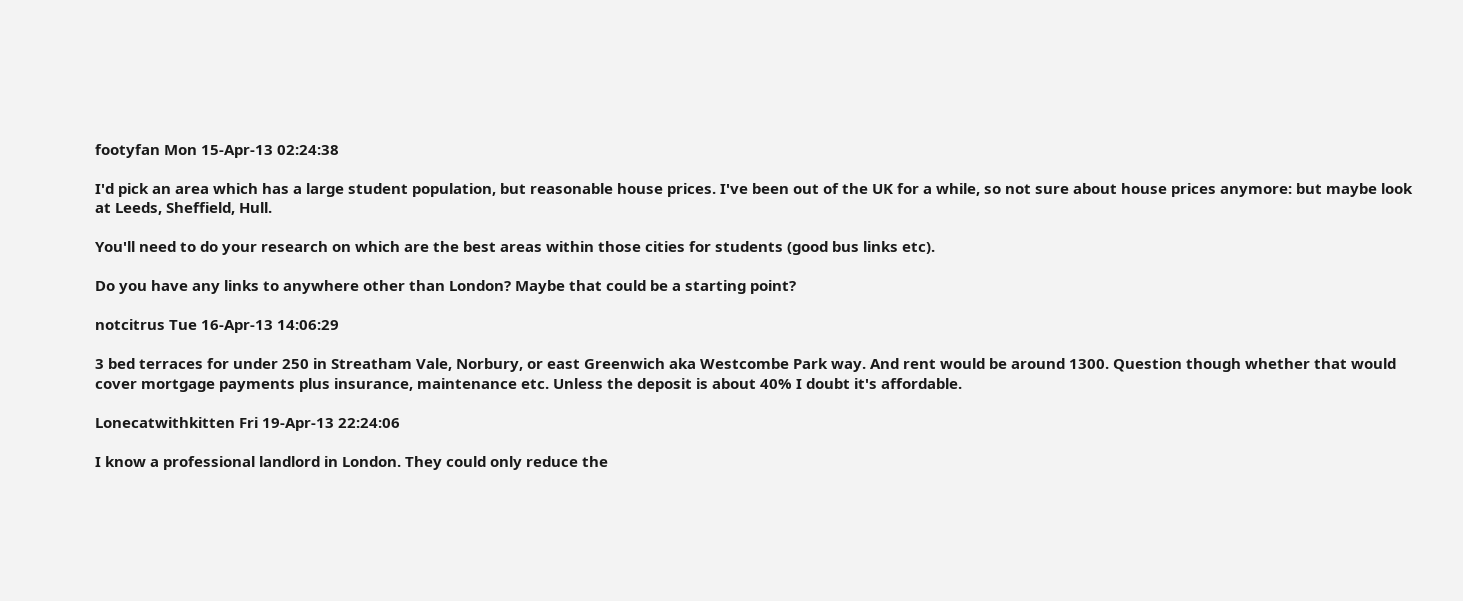footyfan Mon 15-Apr-13 02:24:38

I'd pick an area which has a large student population, but reasonable house prices. I've been out of the UK for a while, so not sure about house prices anymore: but maybe look at Leeds, Sheffield, Hull.

You'll need to do your research on which are the best areas within those cities for students (good bus links etc).

Do you have any links to anywhere other than London? Maybe that could be a starting point?

notcitrus Tue 16-Apr-13 14:06:29

3 bed terraces for under 250 in Streatham Vale, Norbury, or east Greenwich aka Westcombe Park way. And rent would be around 1300. Question though whether that would cover mortgage payments plus insurance, maintenance etc. Unless the deposit is about 40% I doubt it's affordable.

Lonecatwithkitten Fri 19-Apr-13 22:24:06

I know a professional landlord in London. They could only reduce the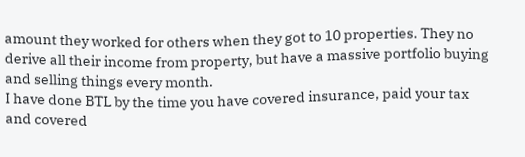amount they worked for others when they got to 10 properties. They no derive all their income from property, but have a massive portfolio buying and selling things every month.
I have done BTL by the time you have covered insurance, paid your tax and covered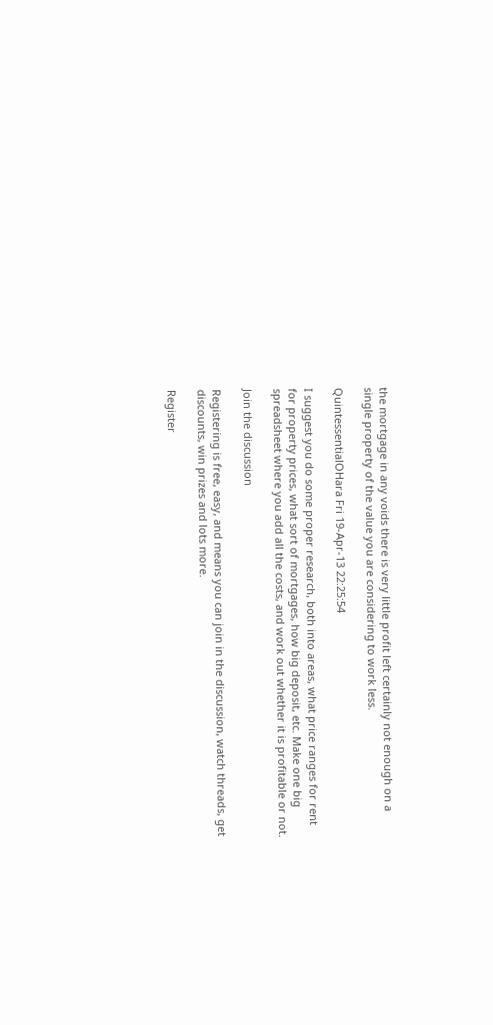the mortgage in any voids there is very little profit left certainly not enough on a single property of the value you are considering to work less.

QuintessentialOHara Fri 19-Apr-13 22:25:54

I suggest you do some proper research, both into areas, what price ranges for rent for property prices, what sort of mortgages, how big deposit, etc. Make one big spreadsheet where you add all the costs, and work out whether it is profitable or not.

Join the discussion

Registering is free, easy, and means you can join in the discussion, watch threads, get discounts, win prizes and lots more.

Register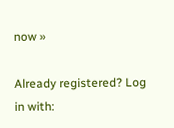now »

Already registered? Log in with: